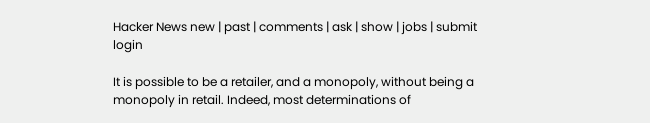Hacker News new | past | comments | ask | show | jobs | submit login

It is possible to be a retailer, and a monopoly, without being a monopoly in retail. Indeed, most determinations of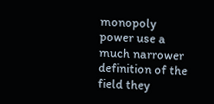monopoly power use a much narrower definition of the field they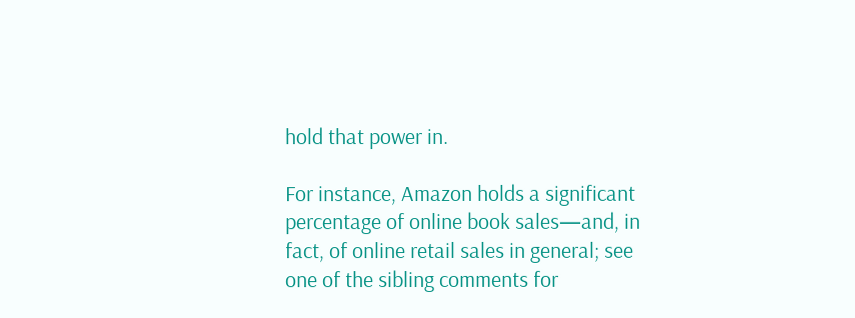hold that power in.

For instance, Amazon holds a significant percentage of online book sales—and, in fact, of online retail sales in general; see one of the sibling comments for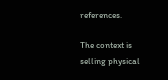references.

The context is selling physical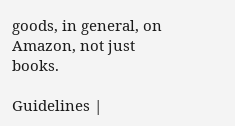goods, in general, on Amazon, not just books.

Guidelines |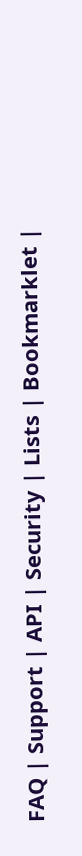FAQ | Support | API | Security | Lists | Bookmarklet |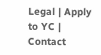Legal | Apply to YC | Contact